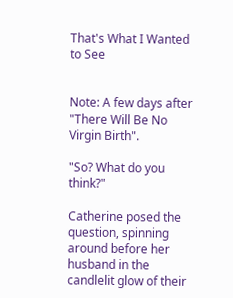That's What I Wanted to See


Note: A few days after "There Will Be No Virgin Birth".

"So? What do you think?"

Catherine posed the question, spinning around before her husband in the candlelit glow of their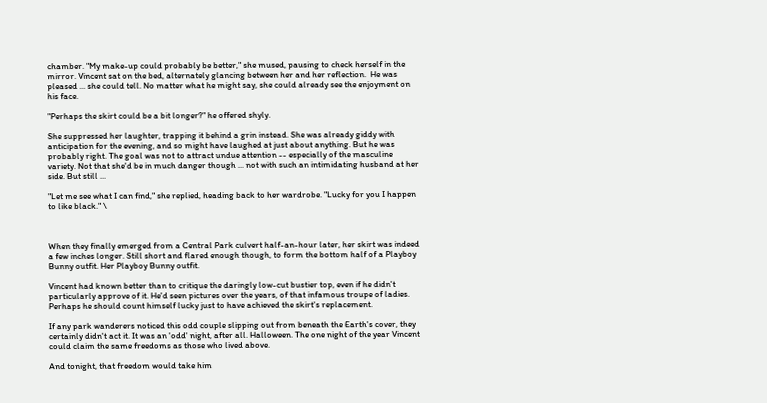chamber. "My make-up could probably be better," she mused, pausing to check herself in the mirror. Vincent sat on the bed, alternately glancing between her and her reflection.  He was pleased ... she could tell. No matter what he might say, she could already see the enjoyment on his face.

"Perhaps the skirt could be a bit longer?" he offered shyly.

She suppressed her laughter, trapping it behind a grin instead. She was already giddy with anticipation for the evening, and so might have laughed at just about anything. But he was probably right. The goal was not to attract undue attention -- especially of the masculine variety. Not that she'd be in much danger though ... not with such an intimidating husband at her side. But still ...

"Let me see what I can find," she replied, heading back to her wardrobe. "Lucky for you I happen to like black." \



When they finally emerged from a Central Park culvert half-an-hour later, her skirt was indeed a few inches longer. Still short and flared enough though, to form the bottom half of a Playboy Bunny outfit. Her Playboy Bunny outfit.

Vincent had known better than to critique the daringly low-cut bustier top, even if he didn't particularly approve of it. He'd seen pictures over the years, of that infamous troupe of ladies. Perhaps he should count himself lucky just to have achieved the skirt's replacement.

If any park wanderers noticed this odd couple slipping out from beneath the Earth's cover, they certainly didn't act it. It was an 'odd' night, after all. Halloween. The one night of the year Vincent could claim the same freedoms as those who lived above.

And tonight, that freedom would take him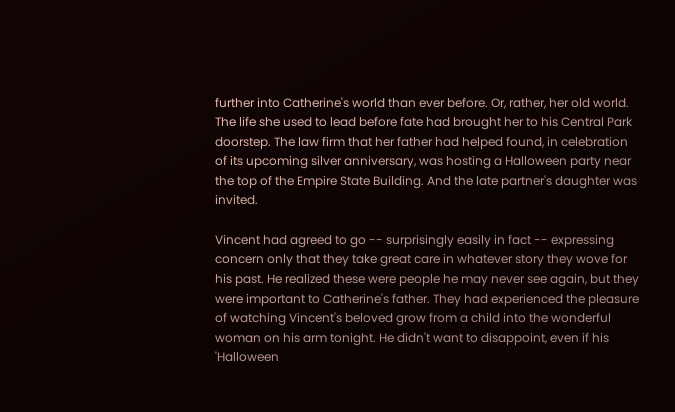further into Catherine's world than ever before. Or, rather, her old world. The life she used to lead before fate had brought her to his Central Park doorstep. The law firm that her father had helped found, in celebration of its upcoming silver anniversary, was hosting a Halloween party near the top of the Empire State Building. And the late partner's daughter was invited.

Vincent had agreed to go -- surprisingly easily in fact -- expressing concern only that they take great care in whatever story they wove for his past. He realized these were people he may never see again, but they were important to Catherine's father. They had experienced the pleasure of watching Vincent's beloved grow from a child into the wonderful woman on his arm tonight. He didn't want to disappoint, even if his 'Halloween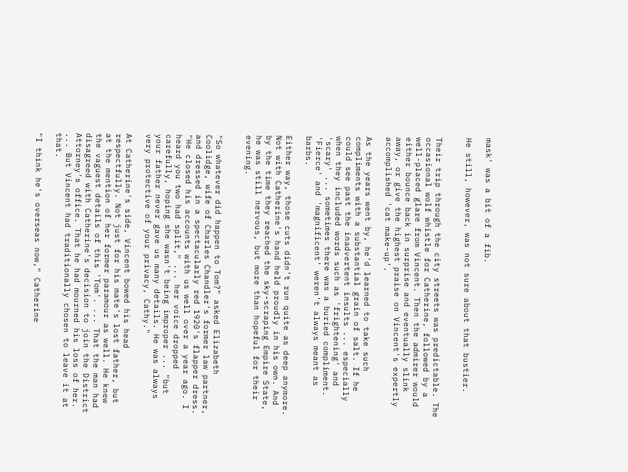mask' was a bit of a fib.

He still, however, was not sure about that bustier.


Their trip through the city streets was predictable. The occasional wolf whistle for Catherine, followed by a well-placed glare from Vincent. Then the admirer would either bounce back in surprise and eventually slink away, or give the highest praise on Vincent's expertly accomplished 'cat make-up'.

As the years went by, he'd learned to take such compliments with a substantial grain of salt. If he could see past the inadvertent insults ... especially when they included words such as 'frightening' and 'scary' ... sometimes there was a buried compliment. 'Fierce' and 'magnificent' weren't always meant as barbs.

Either way, those cuts didn't run quite as deep anymore. Not with Catherine's hand held proudly in his own. And by the time they reached the sky-scraping Empire State, he was still nervous, but more than hopeful for their evening.


"So whatever did happen to Tom?" asked Elizabeth Coolidge, wife of Charles Chandler's former law partner, and dressed in a spectacularly red 1920's flapper dress. "He closed his accounts with us well over a year ago. I heard you two had split," ... her voice dropped carefully, hoping she wasn't being improper ... "but your father never gave us many details. He was always very protective of your privacy, Cathy."

At Catherine's side, Vincent bowed his head respectfully. Not just for his mate's lost father, but at the mention of her former paramour as well. He knew the vaguest details of this 'Tom'. ... That the man had disagreed with Catherine's decision to join the District Attorney's office. That he had mourned his loss of her. ... But Vincent had traditionally chosen to leave it at that.

"I think he's overseas now," Catherine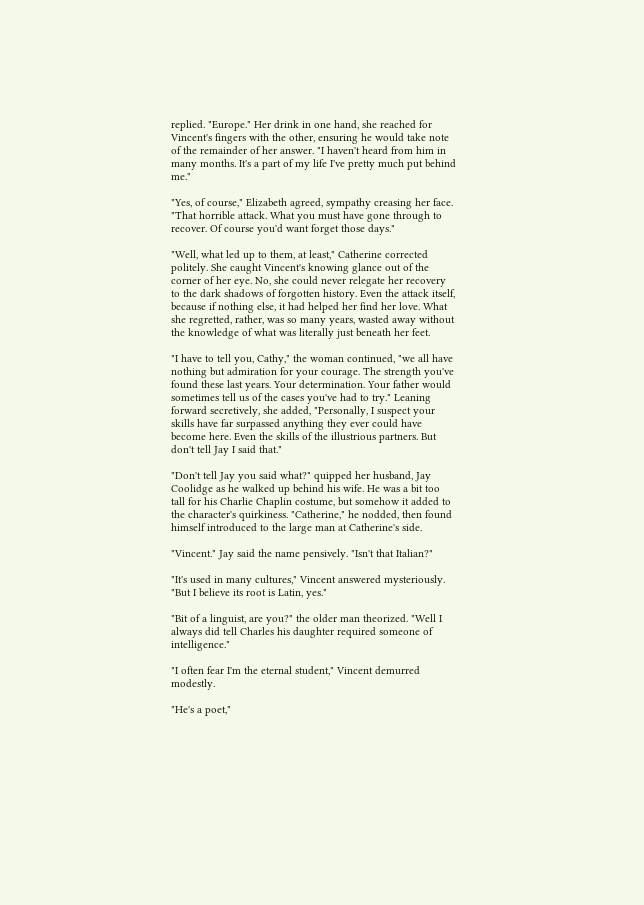replied. "Europe." Her drink in one hand, she reached for Vincent's fingers with the other, ensuring he would take note of the remainder of her answer. "I haven't heard from him in many months. It's a part of my life I've pretty much put behind me."

"Yes, of course," Elizabeth agreed, sympathy creasing her face. "That horrible attack. What you must have gone through to recover. Of course you'd want forget those days."

"Well, what led up to them, at least," Catherine corrected politely. She caught Vincent's knowing glance out of the corner of her eye. No, she could never relegate her recovery to the dark shadows of forgotten history. Even the attack itself, because if nothing else, it had helped her find her love. What she regretted, rather, was so many years, wasted away without the knowledge of what was literally just beneath her feet.

"I have to tell you, Cathy," the woman continued, "we all have nothing but admiration for your courage. The strength you've found these last years. Your determination. Your father would sometimes tell us of the cases you've had to try." Leaning forward secretively, she added, "Personally, I suspect your skills have far surpassed anything they ever could have become here. Even the skills of the illustrious partners. But don't tell Jay I said that."

"Don't tell Jay you said what?" quipped her husband, Jay Coolidge as he walked up behind his wife. He was a bit too tall for his Charlie Chaplin costume, but somehow it added to the character's quirkiness. "Catherine," he nodded, then found himself introduced to the large man at Catherine's side.

"Vincent." Jay said the name pensively. "Isn't that Italian?"

"It's used in many cultures," Vincent answered mysteriously. "But I believe its root is Latin, yes."

"Bit of a linguist, are you?" the older man theorized. "Well I always did tell Charles his daughter required someone of intelligence."

"I often fear I'm the eternal student," Vincent demurred modestly.

"He's a poet,"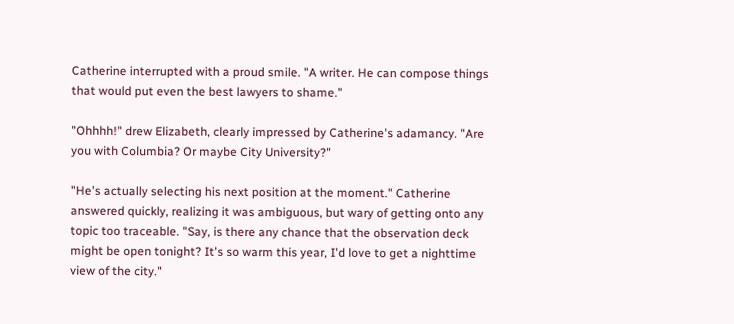Catherine interrupted with a proud smile. "A writer. He can compose things that would put even the best lawyers to shame."

"Ohhhh!" drew Elizabeth, clearly impressed by Catherine's adamancy. "Are you with Columbia? Or maybe City University?"

"He's actually selecting his next position at the moment." Catherine answered quickly, realizing it was ambiguous, but wary of getting onto any topic too traceable. "Say, is there any chance that the observation deck might be open tonight? It's so warm this year, I'd love to get a nighttime view of the city."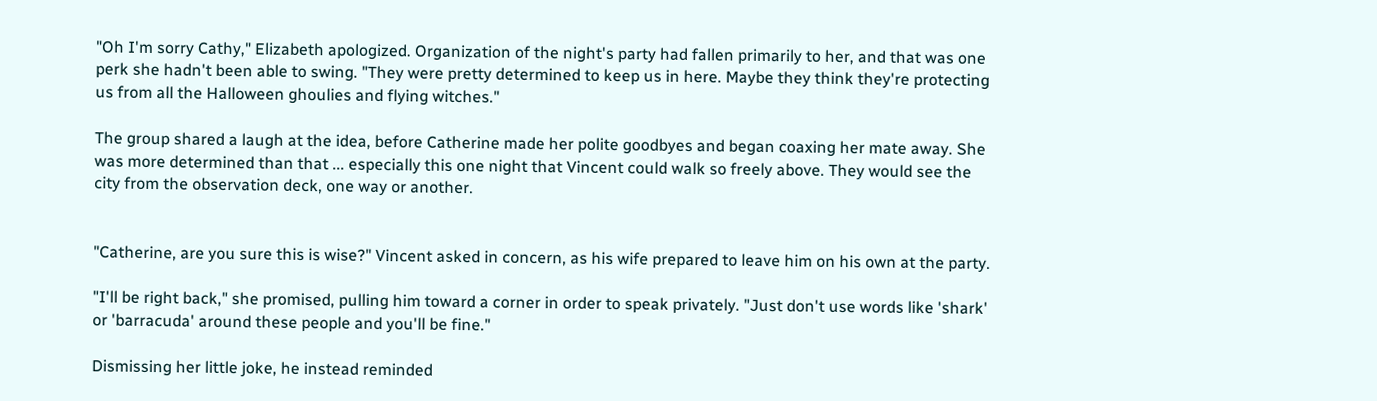"Oh I'm sorry Cathy," Elizabeth apologized. Organization of the night's party had fallen primarily to her, and that was one perk she hadn't been able to swing. "They were pretty determined to keep us in here. Maybe they think they're protecting us from all the Halloween ghoulies and flying witches."

The group shared a laugh at the idea, before Catherine made her polite goodbyes and began coaxing her mate away. She was more determined than that ... especially this one night that Vincent could walk so freely above. They would see the city from the observation deck, one way or another.


"Catherine, are you sure this is wise?" Vincent asked in concern, as his wife prepared to leave him on his own at the party.

"I'll be right back," she promised, pulling him toward a corner in order to speak privately. "Just don't use words like 'shark' or 'barracuda' around these people and you'll be fine."

Dismissing her little joke, he instead reminded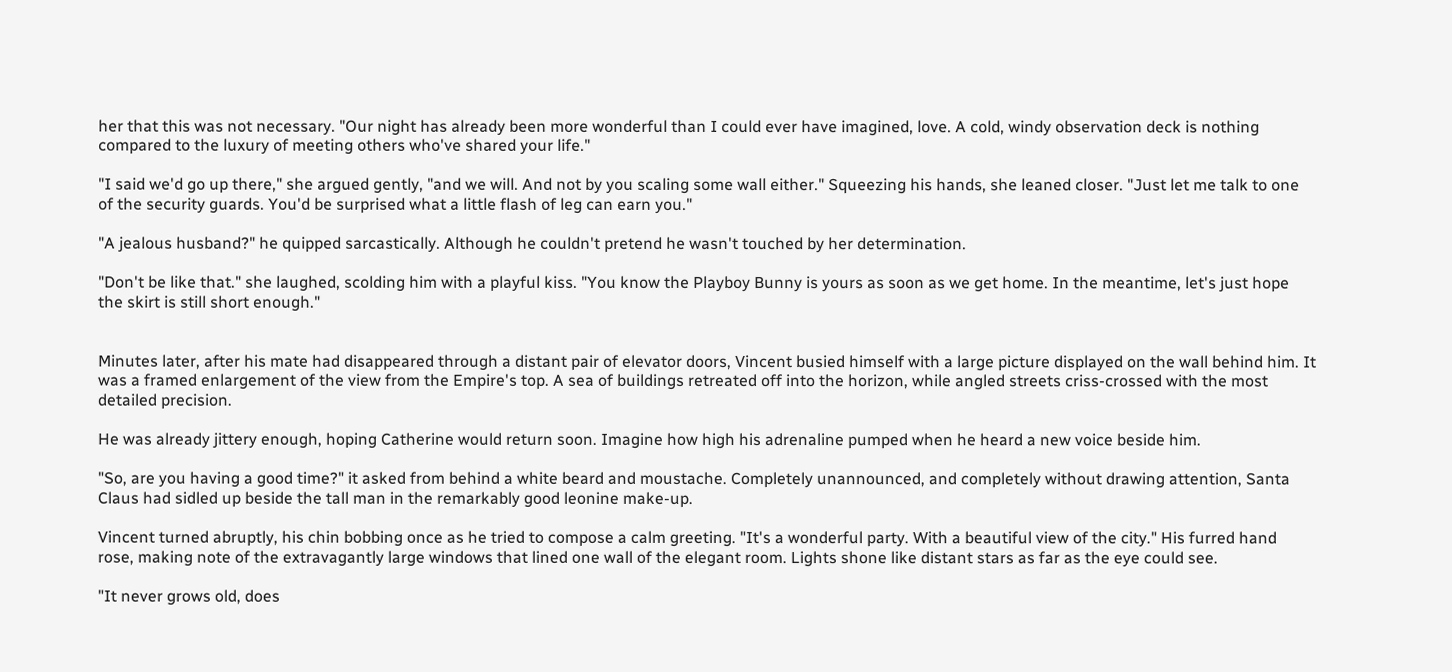her that this was not necessary. "Our night has already been more wonderful than I could ever have imagined, love. A cold, windy observation deck is nothing compared to the luxury of meeting others who've shared your life."

"I said we'd go up there," she argued gently, "and we will. And not by you scaling some wall either." Squeezing his hands, she leaned closer. "Just let me talk to one of the security guards. You'd be surprised what a little flash of leg can earn you."

"A jealous husband?" he quipped sarcastically. Although he couldn't pretend he wasn't touched by her determination.

"Don't be like that." she laughed, scolding him with a playful kiss. "You know the Playboy Bunny is yours as soon as we get home. In the meantime, let's just hope the skirt is still short enough."


Minutes later, after his mate had disappeared through a distant pair of elevator doors, Vincent busied himself with a large picture displayed on the wall behind him. It was a framed enlargement of the view from the Empire's top. A sea of buildings retreated off into the horizon, while angled streets criss-crossed with the most detailed precision.

He was already jittery enough, hoping Catherine would return soon. Imagine how high his adrenaline pumped when he heard a new voice beside him.

"So, are you having a good time?" it asked from behind a white beard and moustache. Completely unannounced, and completely without drawing attention, Santa Claus had sidled up beside the tall man in the remarkably good leonine make-up.

Vincent turned abruptly, his chin bobbing once as he tried to compose a calm greeting. "It's a wonderful party. With a beautiful view of the city." His furred hand rose, making note of the extravagantly large windows that lined one wall of the elegant room. Lights shone like distant stars as far as the eye could see.

"It never grows old, does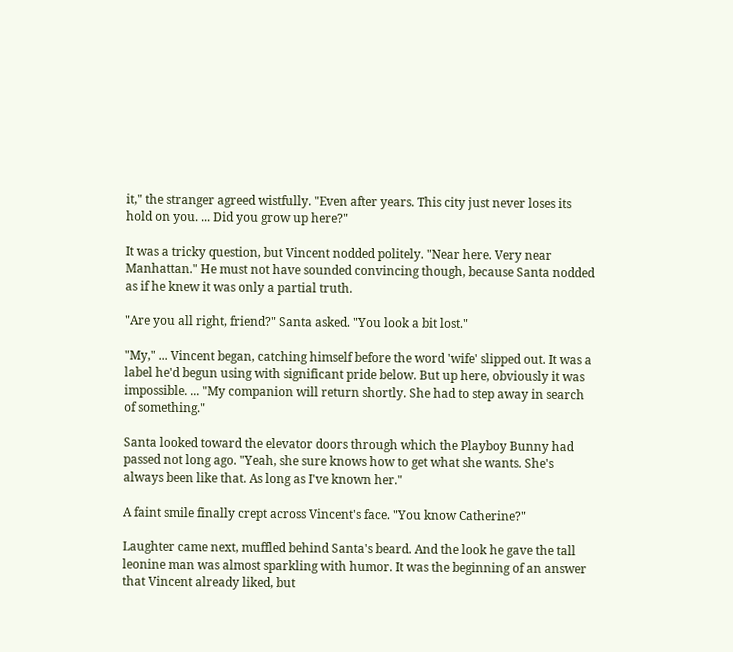it," the stranger agreed wistfully. "Even after years. This city just never loses its hold on you. ... Did you grow up here?"

It was a tricky question, but Vincent nodded politely. "Near here. Very near Manhattan." He must not have sounded convincing though, because Santa nodded as if he knew it was only a partial truth.

"Are you all right, friend?" Santa asked. "You look a bit lost."

"My," ... Vincent began, catching himself before the word 'wife' slipped out. It was a label he'd begun using with significant pride below. But up here, obviously it was impossible. ... "My companion will return shortly. She had to step away in search of something."

Santa looked toward the elevator doors through which the Playboy Bunny had passed not long ago. "Yeah, she sure knows how to get what she wants. She's always been like that. As long as I've known her."

A faint smile finally crept across Vincent's face. "You know Catherine?"

Laughter came next, muffled behind Santa's beard. And the look he gave the tall leonine man was almost sparkling with humor. It was the beginning of an answer that Vincent already liked, but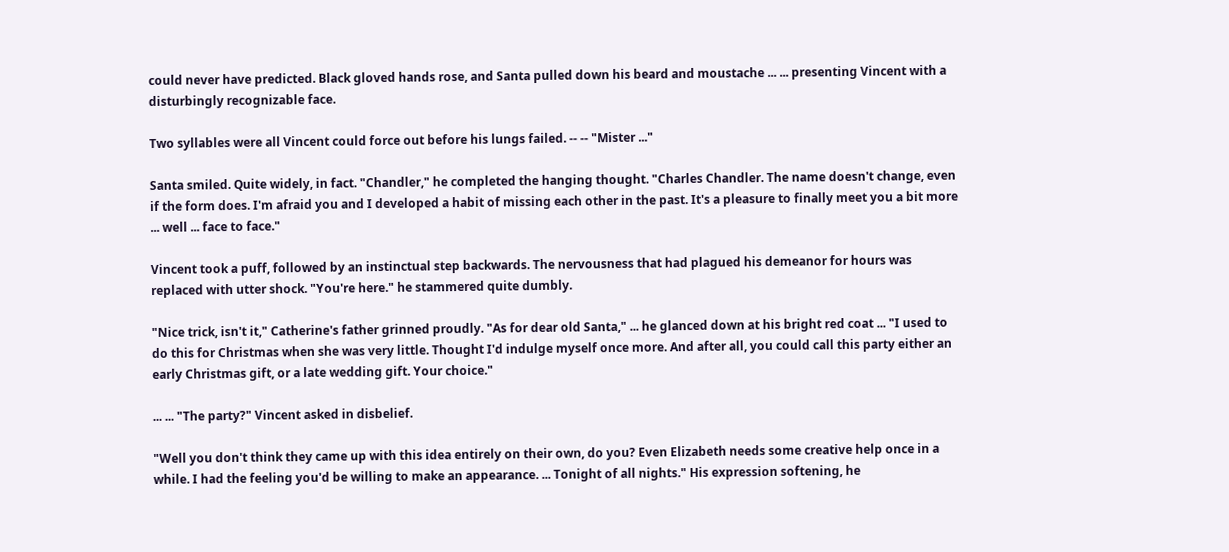could never have predicted. Black gloved hands rose, and Santa pulled down his beard and moustache ... ... presenting Vincent with a disturbingly recognizable face.

Two syllables were all Vincent could force out before his lungs failed. -- -- "Mister ..."

Santa smiled. Quite widely, in fact. "Chandler," he completed the hanging thought. "Charles Chandler. The name doesn't change, even if the form does. I'm afraid you and I developed a habit of missing each other in the past. It's a pleasure to finally meet you a bit more ... well ... face to face."

Vincent took a puff, followed by an instinctual step backwards. The nervousness that had plagued his demeanor for hours was replaced with utter shock. "You're here." he stammered quite dumbly.

"Nice trick, isn't it," Catherine's father grinned proudly. "As for dear old Santa," ... he glanced down at his bright red coat ... "I used to do this for Christmas when she was very little. Thought I'd indulge myself once more. And after all, you could call this party either an early Christmas gift, or a late wedding gift. Your choice."

... ... "The party?" Vincent asked in disbelief.

"Well you don't think they came up with this idea entirely on their own, do you? Even Elizabeth needs some creative help once in a while. I had the feeling you'd be willing to make an appearance. ... Tonight of all nights." His expression softening, he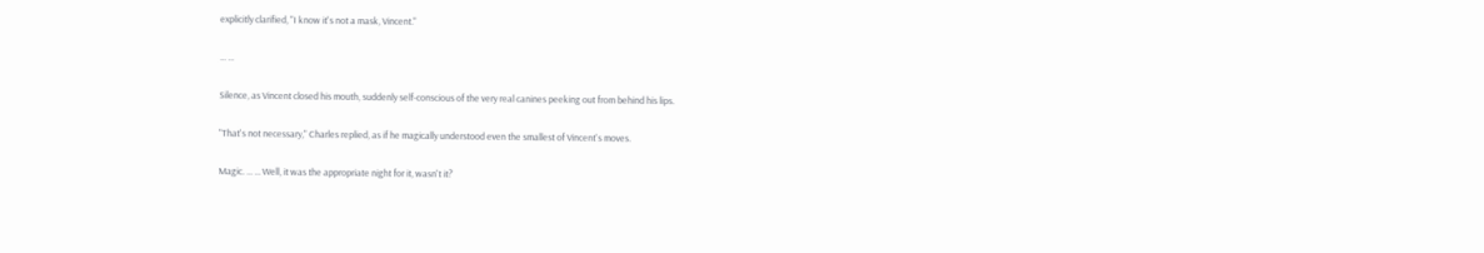explicitly clarified, "I know it's not a mask, Vincent."

... ...

Silence, as Vincent closed his mouth, suddenly self-conscious of the very real canines peeking out from behind his lips.

"That's not necessary," Charles replied, as if he magically understood even the smallest of Vincent's moves.

Magic. ... ... Well, it was the appropriate night for it, wasn't it?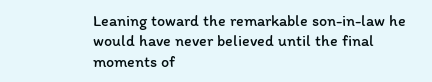Leaning toward the remarkable son-in-law he would have never believed until the final moments of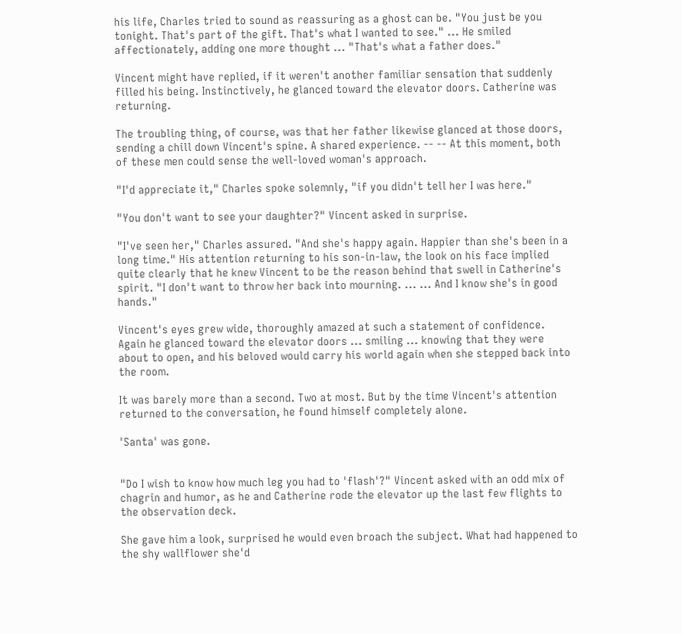his life, Charles tried to sound as reassuring as a ghost can be. "You just be you tonight. That's part of the gift. That's what I wanted to see." ... He smiled affectionately, adding one more thought ... "That's what a father does."

Vincent might have replied, if it weren't another familiar sensation that suddenly filled his being. Instinctively, he glanced toward the elevator doors. Catherine was returning.

The troubling thing, of course, was that her father likewise glanced at those doors, sending a chill down Vincent's spine. A shared experience. -- -- At this moment, both of these men could sense the well-loved woman's approach.

"I'd appreciate it," Charles spoke solemnly, "if you didn't tell her I was here."

"You don't want to see your daughter?" Vincent asked in surprise.

"I've seen her," Charles assured. "And she's happy again. Happier than she's been in a long time." His attention returning to his son-in-law, the look on his face implied quite clearly that he knew Vincent to be the reason behind that swell in Catherine's spirit. "I don't want to throw her back into mourning. ... ... And I know she's in good hands."

Vincent's eyes grew wide, thoroughly amazed at such a statement of confidence. Again he glanced toward the elevator doors ... smiling ... knowing that they were about to open, and his beloved would carry his world again when she stepped back into the room.

It was barely more than a second. Two at most. But by the time Vincent's attention returned to the conversation, he found himself completely alone.

'Santa' was gone.


"Do I wish to know how much leg you had to 'flash'?" Vincent asked with an odd mix of chagrin and humor, as he and Catherine rode the elevator up the last few flights to the observation deck.

She gave him a look, surprised he would even broach the subject. What had happened to the shy wallflower she'd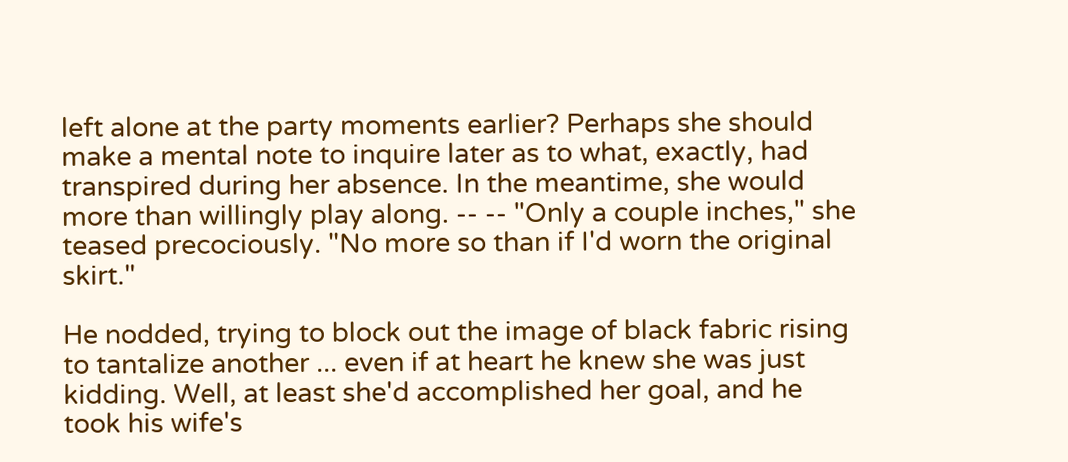left alone at the party moments earlier? Perhaps she should make a mental note to inquire later as to what, exactly, had transpired during her absence. In the meantime, she would more than willingly play along. -- -- "Only a couple inches," she teased precociously. "No more so than if I'd worn the original skirt."

He nodded, trying to block out the image of black fabric rising to tantalize another ... even if at heart he knew she was just kidding. Well, at least she'd accomplished her goal, and he took his wife's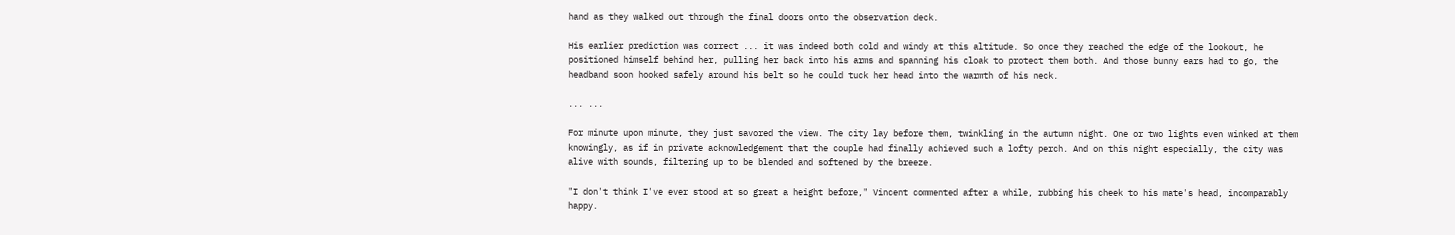hand as they walked out through the final doors onto the observation deck.

His earlier prediction was correct ... it was indeed both cold and windy at this altitude. So once they reached the edge of the lookout, he positioned himself behind her, pulling her back into his arms and spanning his cloak to protect them both. And those bunny ears had to go, the headband soon hooked safely around his belt so he could tuck her head into the warmth of his neck.

... ...

For minute upon minute, they just savored the view. The city lay before them, twinkling in the autumn night. One or two lights even winked at them knowingly, as if in private acknowledgement that the couple had finally achieved such a lofty perch. And on this night especially, the city was alive with sounds, filtering up to be blended and softened by the breeze.

"I don't think I've ever stood at so great a height before," Vincent commented after a while, rubbing his cheek to his mate's head, incomparably happy.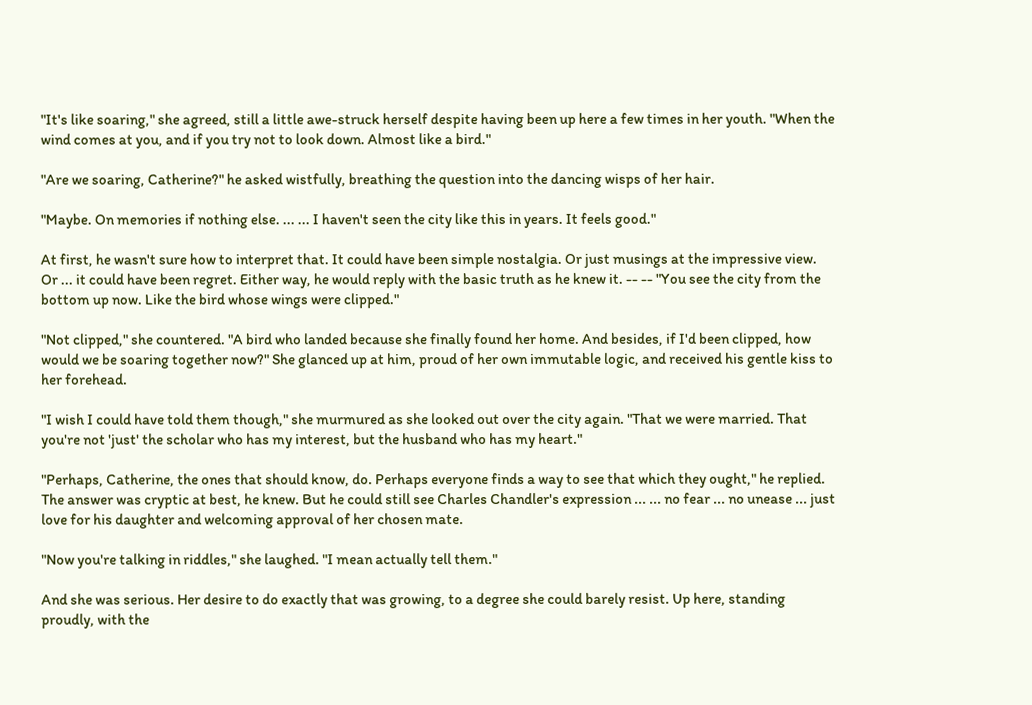"It's like soaring," she agreed, still a little awe-struck herself despite having been up here a few times in her youth. "When the wind comes at you, and if you try not to look down. Almost like a bird."

"Are we soaring, Catherine?" he asked wistfully, breathing the question into the dancing wisps of her hair.

"Maybe. On memories if nothing else. ... ... I haven't seen the city like this in years. It feels good."

At first, he wasn't sure how to interpret that. It could have been simple nostalgia. Or just musings at the impressive view. Or ... it could have been regret. Either way, he would reply with the basic truth as he knew it. -- -- "You see the city from the bottom up now. Like the bird whose wings were clipped."

"Not clipped," she countered. "A bird who landed because she finally found her home. And besides, if I'd been clipped, how would we be soaring together now?" She glanced up at him, proud of her own immutable logic, and received his gentle kiss to her forehead.

"I wish I could have told them though," she murmured as she looked out over the city again. "That we were married. That you're not 'just' the scholar who has my interest, but the husband who has my heart."

"Perhaps, Catherine, the ones that should know, do. Perhaps everyone finds a way to see that which they ought," he replied. The answer was cryptic at best, he knew. But he could still see Charles Chandler's expression ... ... no fear ... no unease ... just love for his daughter and welcoming approval of her chosen mate.

"Now you're talking in riddles," she laughed. "I mean actually tell them."

And she was serious. Her desire to do exactly that was growing, to a degree she could barely resist. Up here, standing proudly, with the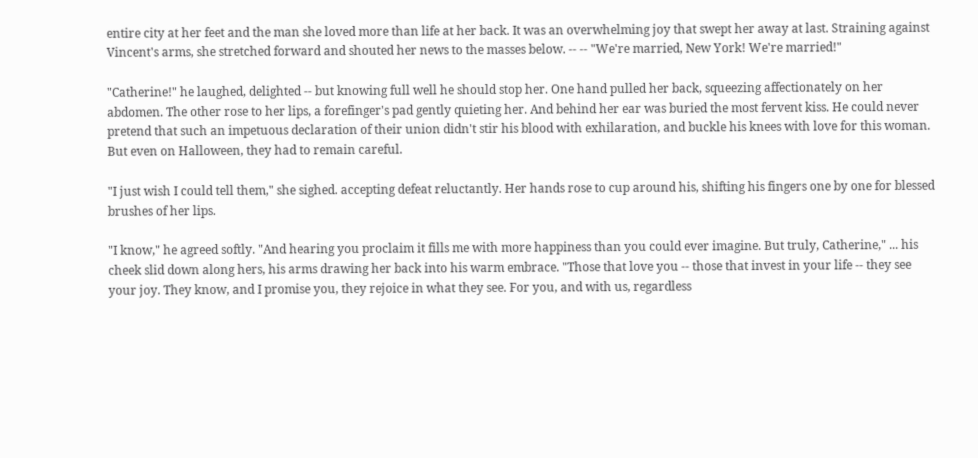entire city at her feet and the man she loved more than life at her back. It was an overwhelming joy that swept her away at last. Straining against Vincent's arms, she stretched forward and shouted her news to the masses below. -- -- "We're married, New York! We're married!"

"Catherine!" he laughed, delighted -- but knowing full well he should stop her. One hand pulled her back, squeezing affectionately on her abdomen. The other rose to her lips, a forefinger's pad gently quieting her. And behind her ear was buried the most fervent kiss. He could never pretend that such an impetuous declaration of their union didn't stir his blood with exhilaration, and buckle his knees with love for this woman. But even on Halloween, they had to remain careful.

"I just wish I could tell them," she sighed. accepting defeat reluctantly. Her hands rose to cup around his, shifting his fingers one by one for blessed brushes of her lips.

"I know," he agreed softly. "And hearing you proclaim it fills me with more happiness than you could ever imagine. But truly, Catherine," ... his cheek slid down along hers, his arms drawing her back into his warm embrace. "Those that love you -- those that invest in your life -- they see your joy. They know, and I promise you, they rejoice in what they see. For you, and with us, regardless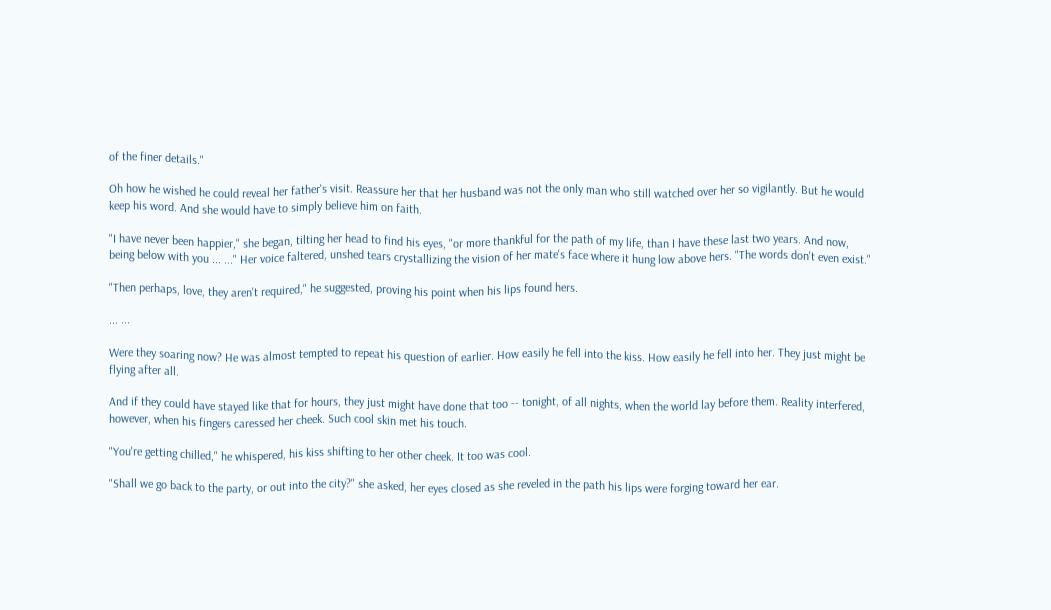of the finer details."

Oh how he wished he could reveal her father's visit. Reassure her that her husband was not the only man who still watched over her so vigilantly. But he would keep his word. And she would have to simply believe him on faith.

"I have never been happier," she began, tilting her head to find his eyes, "or more thankful for the path of my life, than I have these last two years. And now, being below with you ... ..." Her voice faltered, unshed tears crystallizing the vision of her mate's face where it hung low above hers. "The words don't even exist."

"Then perhaps, love, they aren't required," he suggested, proving his point when his lips found hers.

... ...

Were they soaring now? He was almost tempted to repeat his question of earlier. How easily he fell into the kiss. How easily he fell into her. They just might be flying after all.

And if they could have stayed like that for hours, they just might have done that too -- tonight, of all nights, when the world lay before them. Reality interfered, however, when his fingers caressed her cheek. Such cool skin met his touch.

"You're getting chilled," he whispered, his kiss shifting to her other cheek. It too was cool.

"Shall we go back to the party, or out into the city?" she asked, her eyes closed as she reveled in the path his lips were forging toward her ear.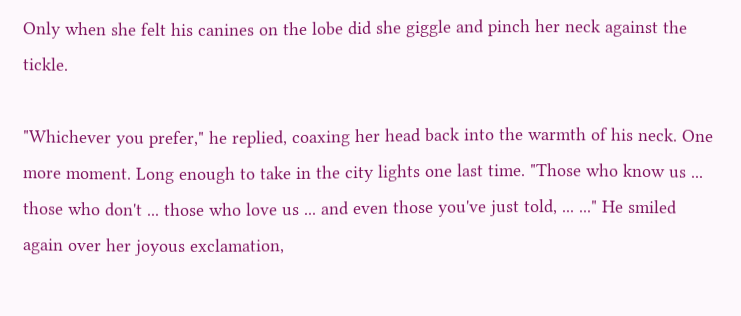Only when she felt his canines on the lobe did she giggle and pinch her neck against the tickle.

"Whichever you prefer," he replied, coaxing her head back into the warmth of his neck. One more moment. Long enough to take in the city lights one last time. "Those who know us ... those who don't ... those who love us ... and even those you've just told, ... ..." He smiled again over her joyous exclamation,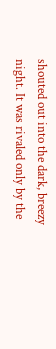shouted out into the dark, breezy night. It was rivaled only by the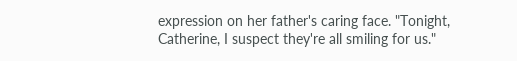expression on her father's caring face. "Tonight, Catherine, I suspect they're all smiling for us."